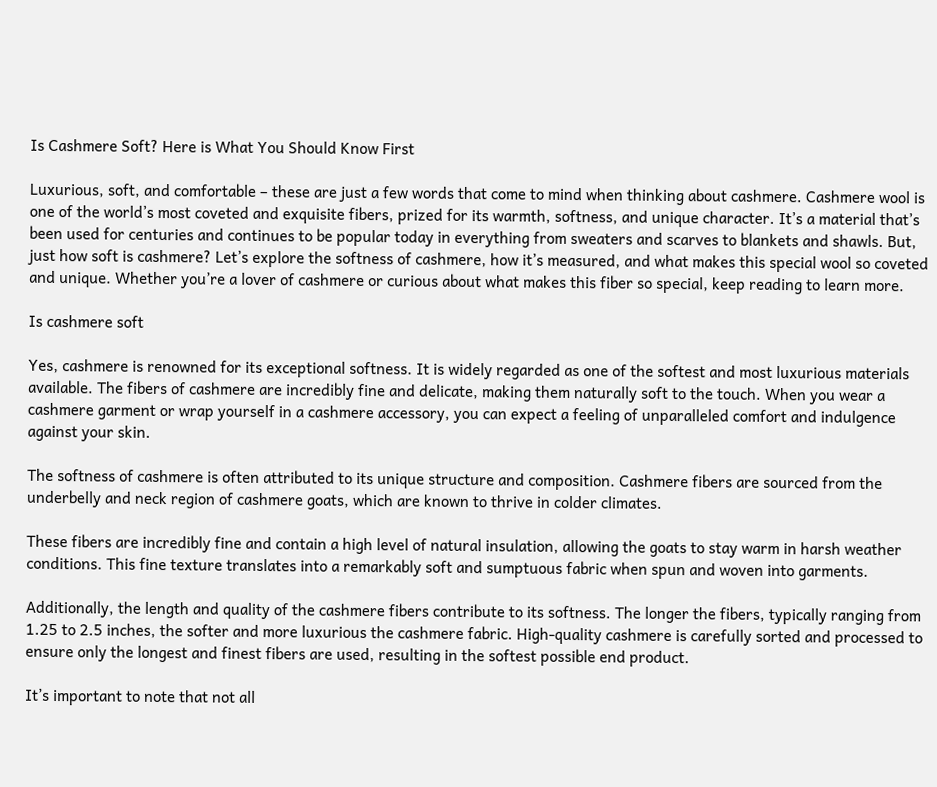Is Cashmere Soft? Here is What You Should Know First

Luxurious, soft, and comfortable – these are just a few words that come to mind when thinking about cashmere. Cashmere wool is one of the world’s most coveted and exquisite fibers, prized for its warmth, softness, and unique character. It’s a material that’s been used for centuries and continues to be popular today in everything from sweaters and scarves to blankets and shawls. But, just how soft is cashmere? Let’s explore the softness of cashmere, how it’s measured, and what makes this special wool so coveted and unique. Whether you’re a lover of cashmere or curious about what makes this fiber so special, keep reading to learn more.

Is cashmere soft

Yes, cashmere is renowned for its exceptional softness. It is widely regarded as one of the softest and most luxurious materials available. The fibers of cashmere are incredibly fine and delicate, making them naturally soft to the touch. When you wear a cashmere garment or wrap yourself in a cashmere accessory, you can expect a feeling of unparalleled comfort and indulgence against your skin.

The softness of cashmere is often attributed to its unique structure and composition. Cashmere fibers are sourced from the underbelly and neck region of cashmere goats, which are known to thrive in colder climates.

These fibers are incredibly fine and contain a high level of natural insulation, allowing the goats to stay warm in harsh weather conditions. This fine texture translates into a remarkably soft and sumptuous fabric when spun and woven into garments.

Additionally, the length and quality of the cashmere fibers contribute to its softness. The longer the fibers, typically ranging from 1.25 to 2.5 inches, the softer and more luxurious the cashmere fabric. High-quality cashmere is carefully sorted and processed to ensure only the longest and finest fibers are used, resulting in the softest possible end product.

It’s important to note that not all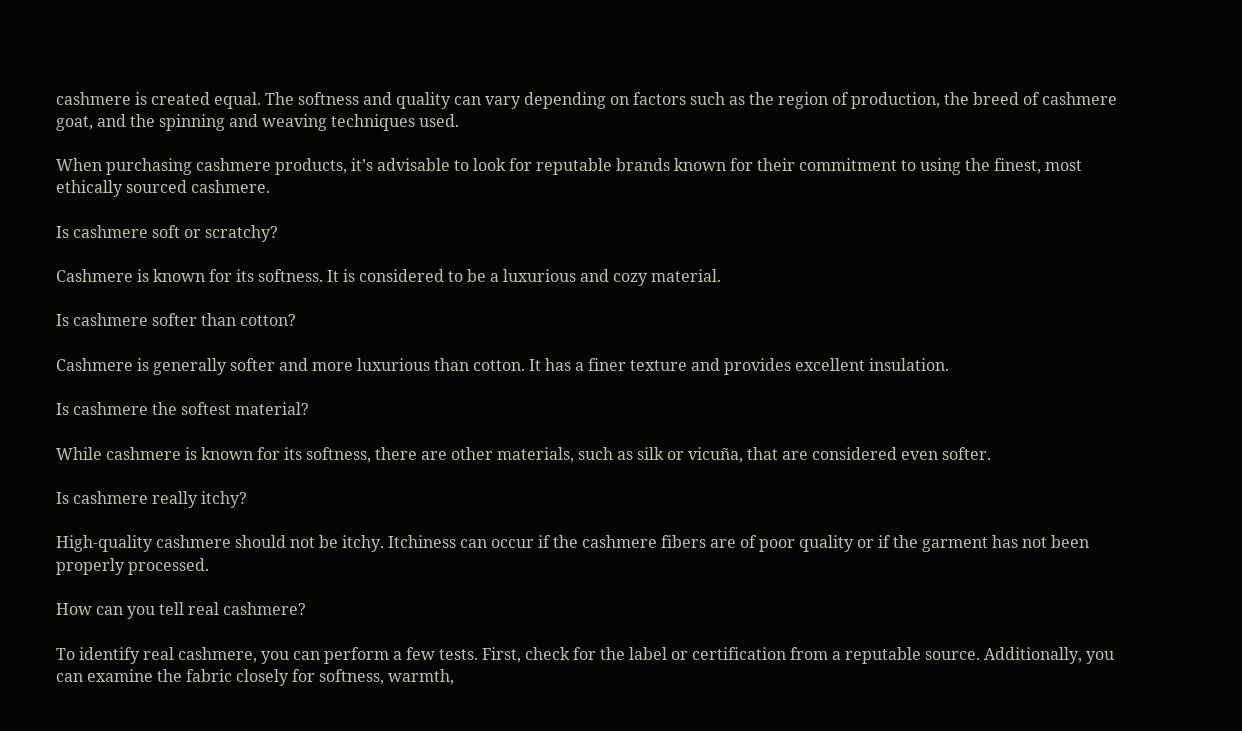cashmere is created equal. The softness and quality can vary depending on factors such as the region of production, the breed of cashmere goat, and the spinning and weaving techniques used.

When purchasing cashmere products, it’s advisable to look for reputable brands known for their commitment to using the finest, most ethically sourced cashmere.

Is cashmere soft or scratchy?

Cashmere is known for its softness. It is considered to be a luxurious and cozy material.

Is cashmere softer than cotton?

Cashmere is generally softer and more luxurious than cotton. It has a finer texture and provides excellent insulation.

Is cashmere the softest material?

While cashmere is known for its softness, there are other materials, such as silk or vicuña, that are considered even softer.

Is cashmere really itchy?

High-quality cashmere should not be itchy. Itchiness can occur if the cashmere fibers are of poor quality or if the garment has not been properly processed.

How can you tell real cashmere?

To identify real cashmere, you can perform a few tests. First, check for the label or certification from a reputable source. Additionally, you can examine the fabric closely for softness, warmth,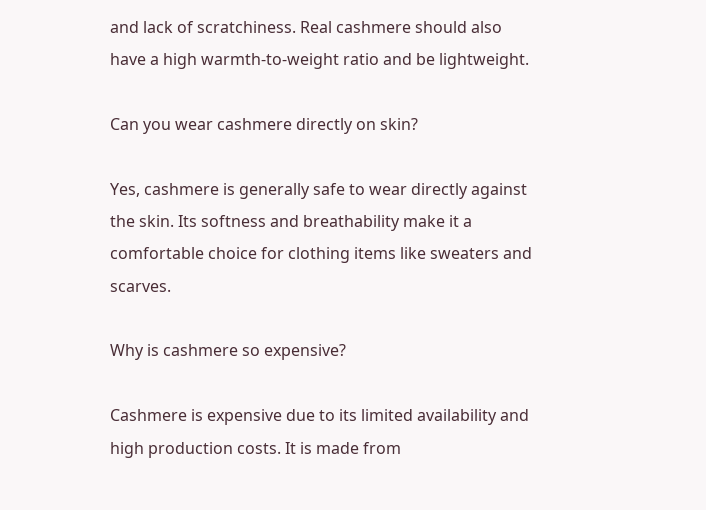and lack of scratchiness. Real cashmere should also have a high warmth-to-weight ratio and be lightweight.

Can you wear cashmere directly on skin?

Yes, cashmere is generally safe to wear directly against the skin. Its softness and breathability make it a comfortable choice for clothing items like sweaters and scarves.

Why is cashmere so expensive?

Cashmere is expensive due to its limited availability and high production costs. It is made from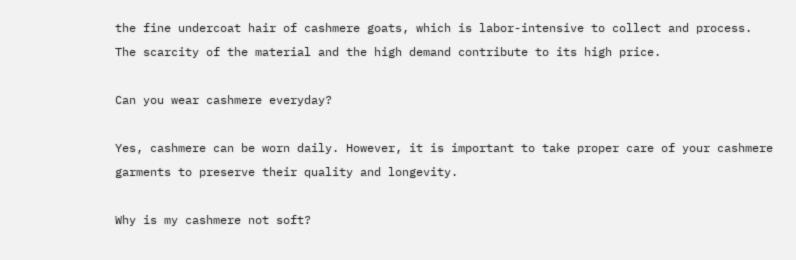the fine undercoat hair of cashmere goats, which is labor-intensive to collect and process. The scarcity of the material and the high demand contribute to its high price.

Can you wear cashmere everyday?

Yes, cashmere can be worn daily. However, it is important to take proper care of your cashmere garments to preserve their quality and longevity.

Why is my cashmere not soft?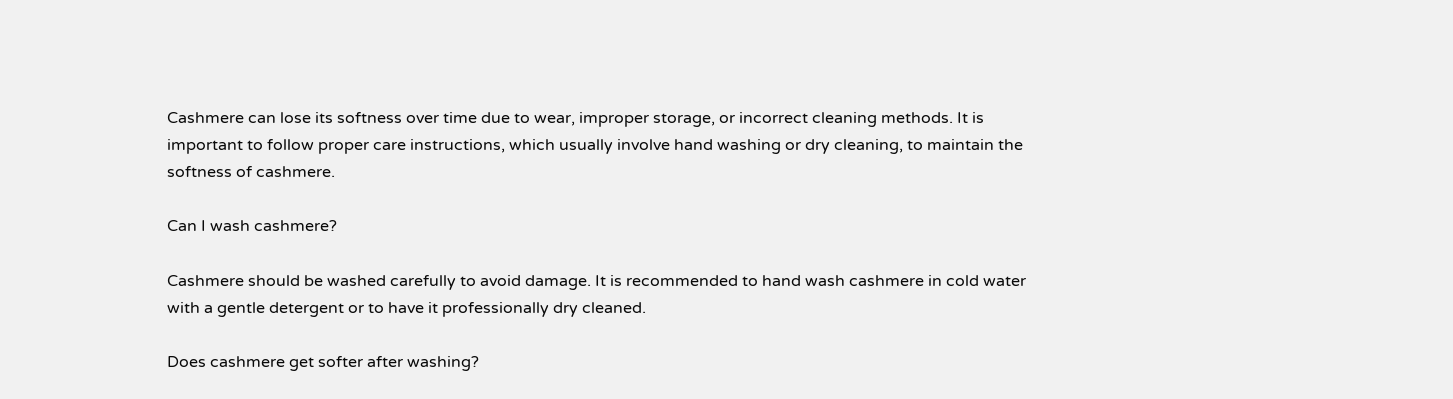Cashmere can lose its softness over time due to wear, improper storage, or incorrect cleaning methods. It is important to follow proper care instructions, which usually involve hand washing or dry cleaning, to maintain the softness of cashmere.

Can I wash cashmere?

Cashmere should be washed carefully to avoid damage. It is recommended to hand wash cashmere in cold water with a gentle detergent or to have it professionally dry cleaned.

Does cashmere get softer after washing?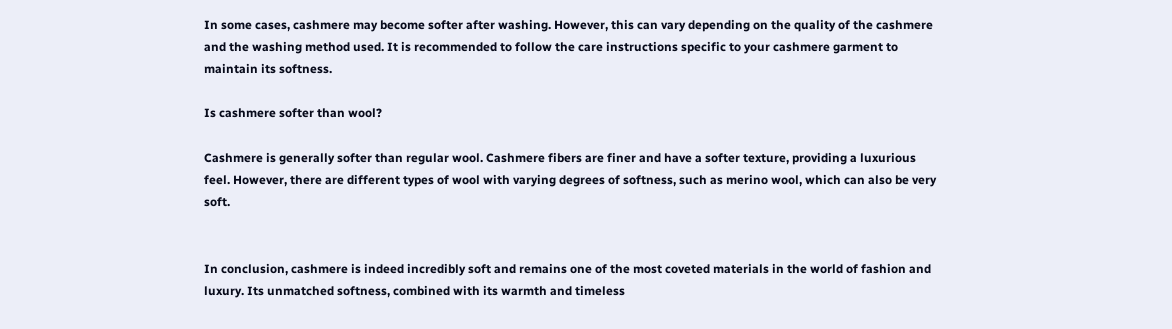In some cases, cashmere may become softer after washing. However, this can vary depending on the quality of the cashmere and the washing method used. It is recommended to follow the care instructions specific to your cashmere garment to maintain its softness.

Is cashmere softer than wool?

Cashmere is generally softer than regular wool. Cashmere fibers are finer and have a softer texture, providing a luxurious feel. However, there are different types of wool with varying degrees of softness, such as merino wool, which can also be very soft.


In conclusion, cashmere is indeed incredibly soft and remains one of the most coveted materials in the world of fashion and luxury. Its unmatched softness, combined with its warmth and timeless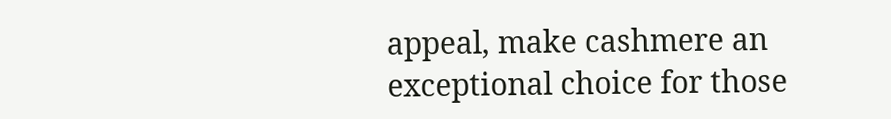appeal, make cashmere an exceptional choice for those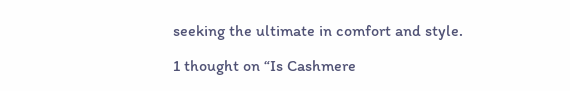seeking the ultimate in comfort and style.

1 thought on “Is Cashmere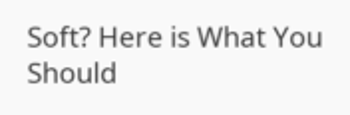Soft? Here is What You Should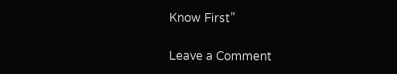Know First”

Leave a Comment